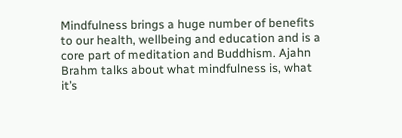Mindfulness brings a huge number of benefits to our health, wellbeing and education and is a core part of meditation and Buddhism. Ajahn Brahm talks about what mindfulness is, what it’s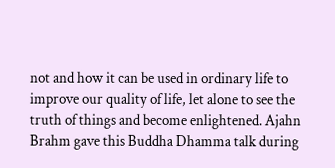not and how it can be used in ordinary life to improve our quality of life, let alone to see the truth of things and become enlightened. Ajahn Brahm gave this Buddha Dhamma talk during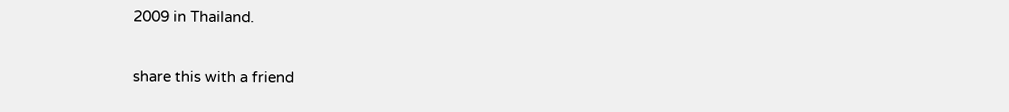2009 in Thailand.

share this with a friend